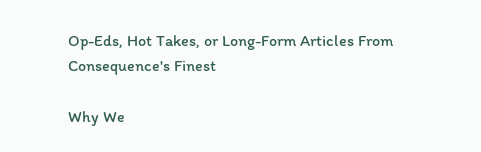Op-Eds, Hot Takes, or Long-Form Articles From Consequence's Finest

Why We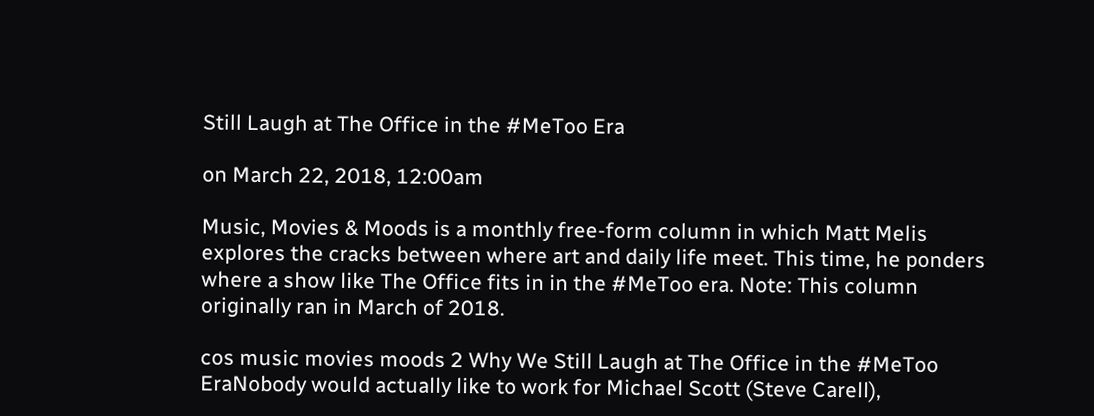Still Laugh at The Office in the #MeToo Era

on March 22, 2018, 12:00am

Music, Movies & Moods is a monthly free-form column in which Matt Melis explores the cracks between where art and daily life meet. This time, he ponders where a show like The Office fits in in the #MeToo era. Note: This column originally ran in March of 2018.

cos music movies moods 2 Why We Still Laugh at The Office in the #MeToo EraNobody would actually like to work for Michael Scott (Steve Carell),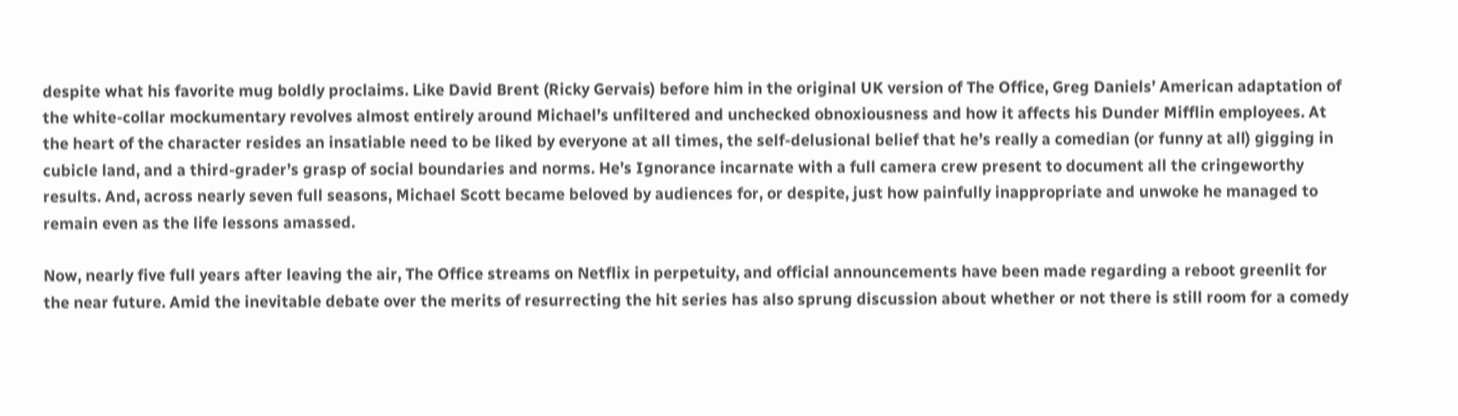despite what his favorite mug boldly proclaims. Like David Brent (Ricky Gervais) before him in the original UK version of The Office, Greg Daniels’ American adaptation of the white-collar mockumentary revolves almost entirely around Michael’s unfiltered and unchecked obnoxiousness and how it affects his Dunder Mifflin employees. At the heart of the character resides an insatiable need to be liked by everyone at all times, the self-delusional belief that he’s really a comedian (or funny at all) gigging in cubicle land, and a third-grader’s grasp of social boundaries and norms. He’s Ignorance incarnate with a full camera crew present to document all the cringeworthy results. And, across nearly seven full seasons, Michael Scott became beloved by audiences for, or despite, just how painfully inappropriate and unwoke he managed to remain even as the life lessons amassed.

Now, nearly five full years after leaving the air, The Office streams on Netflix in perpetuity, and official announcements have been made regarding a reboot greenlit for the near future. Amid the inevitable debate over the merits of resurrecting the hit series has also sprung discussion about whether or not there is still room for a comedy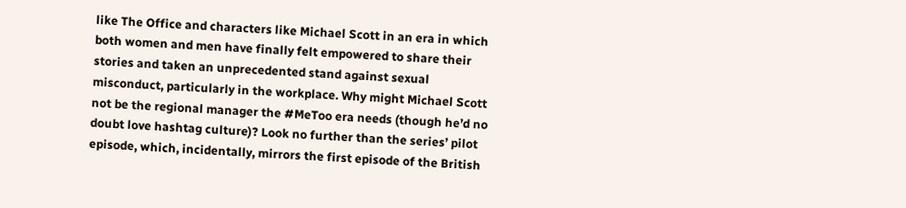like The Office and characters like Michael Scott in an era in which both women and men have finally felt empowered to share their stories and taken an unprecedented stand against sexual misconduct, particularly in the workplace. Why might Michael Scott not be the regional manager the #MeToo era needs (though he’d no doubt love hashtag culture)? Look no further than the series’ pilot episode, which, incidentally, mirrors the first episode of the British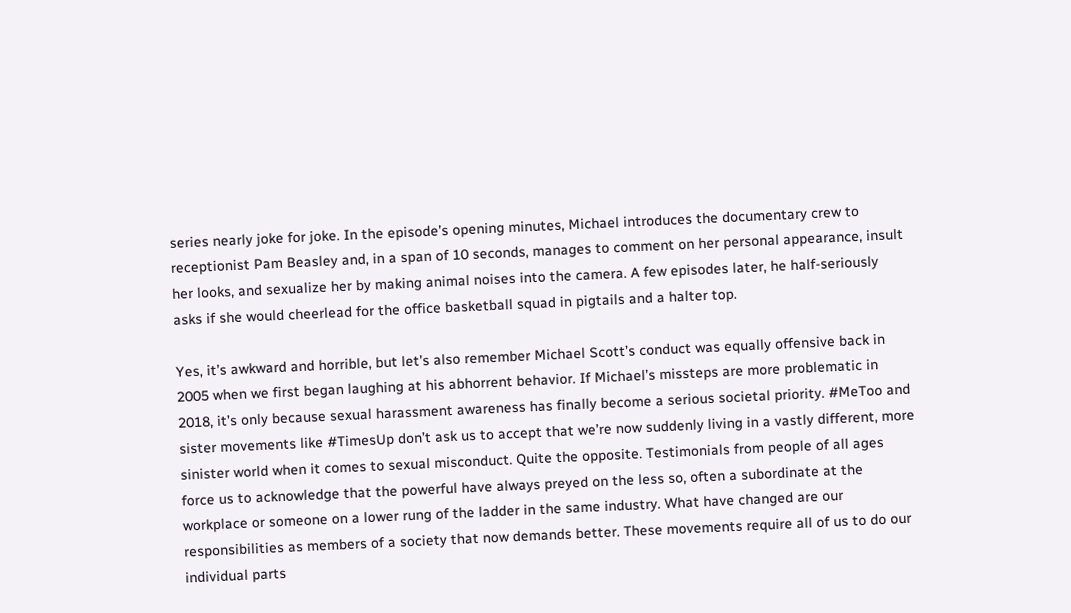series nearly joke for joke. In the episode’s opening minutes, Michael introduces the documentary crew to receptionist Pam Beasley and, in a span of 10 seconds, manages to comment on her personal appearance, insult her looks, and sexualize her by making animal noises into the camera. A few episodes later, he half-seriously asks if she would cheerlead for the office basketball squad in pigtails and a halter top.

Yes, it’s awkward and horrible, but let’s also remember Michael Scott’s conduct was equally offensive back in 2005 when we first began laughing at his abhorrent behavior. If Michael’s missteps are more problematic in 2018, it’s only because sexual harassment awareness has finally become a serious societal priority. #MeToo and sister movements like #TimesUp don’t ask us to accept that we’re now suddenly living in a vastly different, more sinister world when it comes to sexual misconduct. Quite the opposite. Testimonials from people of all ages force us to acknowledge that the powerful have always preyed on the less so, often a subordinate at the workplace or someone on a lower rung of the ladder in the same industry. What have changed are our responsibilities as members of a society that now demands better. These movements require all of us to do our individual parts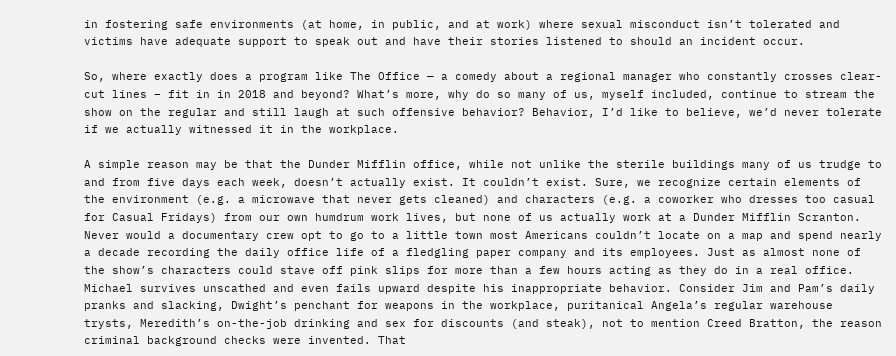in fostering safe environments (at home, in public, and at work) where sexual misconduct isn’t tolerated and victims have adequate support to speak out and have their stories listened to should an incident occur.

So, where exactly does a program like The Office — a comedy about a regional manager who constantly crosses clear-cut lines – fit in in 2018 and beyond? What’s more, why do so many of us, myself included, continue to stream the show on the regular and still laugh at such offensive behavior? Behavior, I’d like to believe, we’d never tolerate if we actually witnessed it in the workplace.

A simple reason may be that the Dunder Mifflin office, while not unlike the sterile buildings many of us trudge to and from five days each week, doesn’t actually exist. It couldn’t exist. Sure, we recognize certain elements of the environment (e.g. a microwave that never gets cleaned) and characters (e.g. a coworker who dresses too casual for Casual Fridays) from our own humdrum work lives, but none of us actually work at a Dunder Mifflin Scranton. Never would a documentary crew opt to go to a little town most Americans couldn’t locate on a map and spend nearly a decade recording the daily office life of a fledgling paper company and its employees. Just as almost none of the show’s characters could stave off pink slips for more than a few hours acting as they do in a real office. Michael survives unscathed and even fails upward despite his inappropriate behavior. Consider Jim and Pam’s daily pranks and slacking, Dwight’s penchant for weapons in the workplace, puritanical Angela’s regular warehouse trysts, Meredith’s on-the-job drinking and sex for discounts (and steak), not to mention Creed Bratton, the reason criminal background checks were invented. That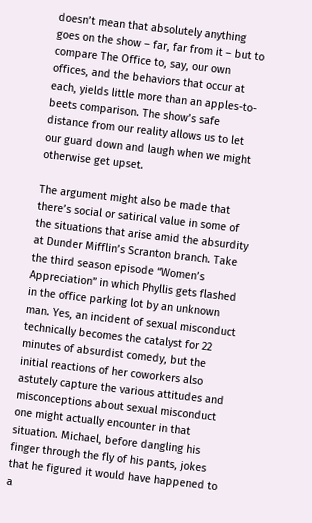doesn’t mean that absolutely anything goes on the show – far, far from it – but to compare The Office to, say, our own offices, and the behaviors that occur at each, yields little more than an apples-to-beets comparison. The show’s safe distance from our reality allows us to let our guard down and laugh when we might otherwise get upset.

The argument might also be made that there’s social or satirical value in some of the situations that arise amid the absurdity at Dunder Mifflin’s Scranton branch. Take the third season episode “Women’s Appreciation” in which Phyllis gets flashed in the office parking lot by an unknown man. Yes, an incident of sexual misconduct technically becomes the catalyst for 22 minutes of absurdist comedy, but the initial reactions of her coworkers also astutely capture the various attitudes and misconceptions about sexual misconduct one might actually encounter in that situation. Michael, before dangling his finger through the fly of his pants, jokes that he figured it would have happened to a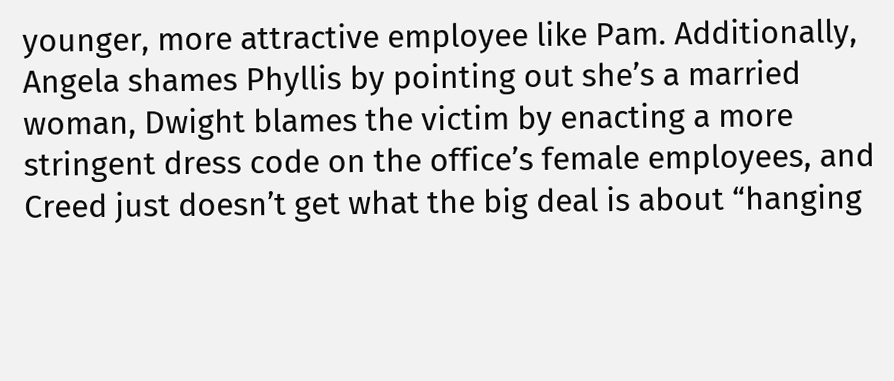younger, more attractive employee like Pam. Additionally, Angela shames Phyllis by pointing out she’s a married woman, Dwight blames the victim by enacting a more stringent dress code on the office’s female employees, and Creed just doesn’t get what the big deal is about “hanging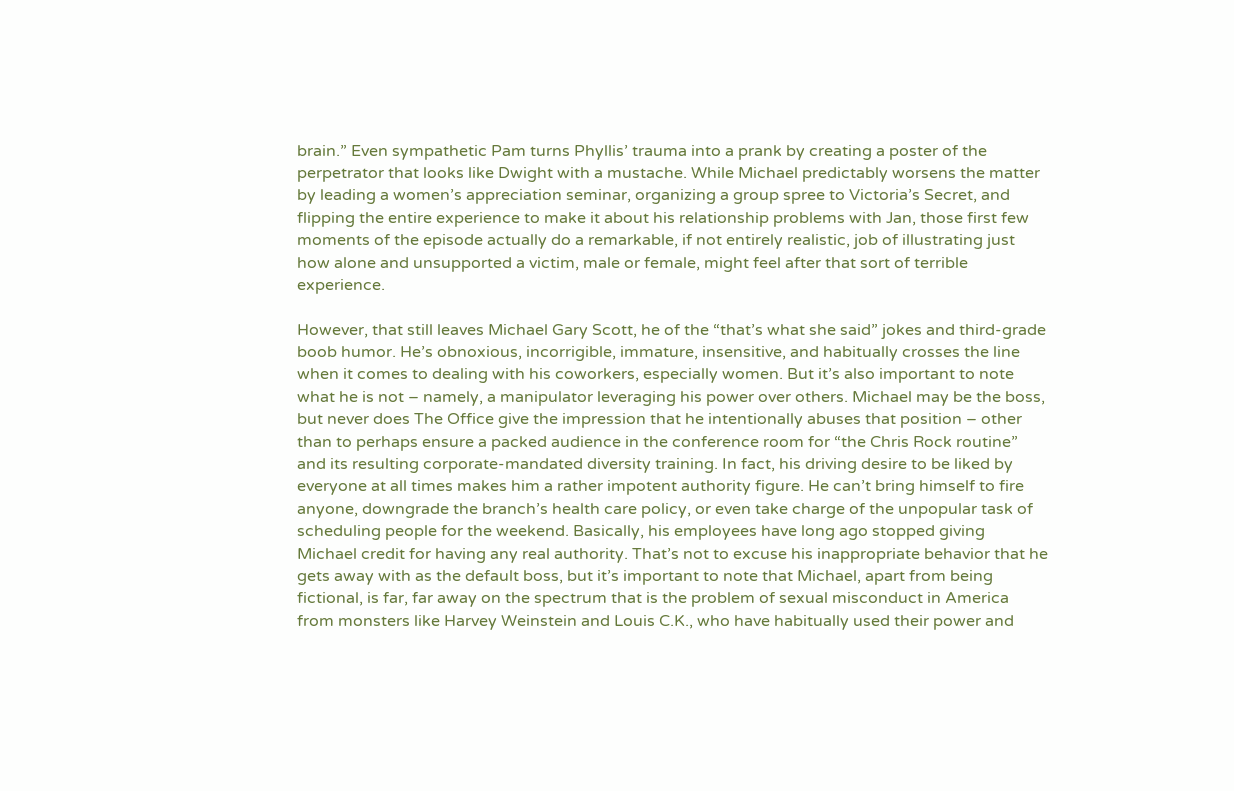brain.” Even sympathetic Pam turns Phyllis’ trauma into a prank by creating a poster of the perpetrator that looks like Dwight with a mustache. While Michael predictably worsens the matter by leading a women’s appreciation seminar, organizing a group spree to Victoria’s Secret, and flipping the entire experience to make it about his relationship problems with Jan, those first few moments of the episode actually do a remarkable, if not entirely realistic, job of illustrating just how alone and unsupported a victim, male or female, might feel after that sort of terrible experience.

However, that still leaves Michael Gary Scott, he of the “that’s what she said” jokes and third-grade boob humor. He’s obnoxious, incorrigible, immature, insensitive, and habitually crosses the line when it comes to dealing with his coworkers, especially women. But it’s also important to note what he is not – namely, a manipulator leveraging his power over others. Michael may be the boss, but never does The Office give the impression that he intentionally abuses that position – other than to perhaps ensure a packed audience in the conference room for “the Chris Rock routine” and its resulting corporate-mandated diversity training. In fact, his driving desire to be liked by everyone at all times makes him a rather impotent authority figure. He can’t bring himself to fire anyone, downgrade the branch’s health care policy, or even take charge of the unpopular task of scheduling people for the weekend. Basically, his employees have long ago stopped giving Michael credit for having any real authority. That’s not to excuse his inappropriate behavior that he gets away with as the default boss, but it’s important to note that Michael, apart from being fictional, is far, far away on the spectrum that is the problem of sexual misconduct in America from monsters like Harvey Weinstein and Louis C.K., who have habitually used their power and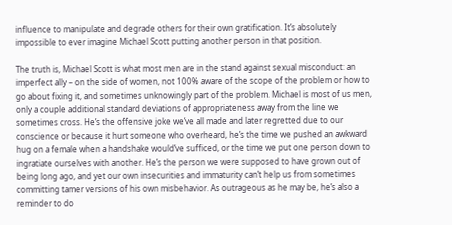influence to manipulate and degrade others for their own gratification. It’s absolutely impossible to ever imagine Michael Scott putting another person in that position.

The truth is, Michael Scott is what most men are in the stand against sexual misconduct: an imperfect ally – on the side of women, not 100% aware of the scope of the problem or how to go about fixing it, and sometimes unknowingly part of the problem. Michael is most of us men, only a couple additional standard deviations of appropriateness away from the line we sometimes cross. He’s the offensive joke we’ve all made and later regretted due to our conscience or because it hurt someone who overheard, he’s the time we pushed an awkward hug on a female when a handshake would’ve sufficed, or the time we put one person down to ingratiate ourselves with another. He’s the person we were supposed to have grown out of being long ago, and yet our own insecurities and immaturity can’t help us from sometimes committing tamer versions of his own misbehavior. As outrageous as he may be, he’s also a reminder to do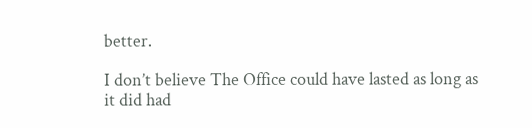better.

I don’t believe The Office could have lasted as long as it did had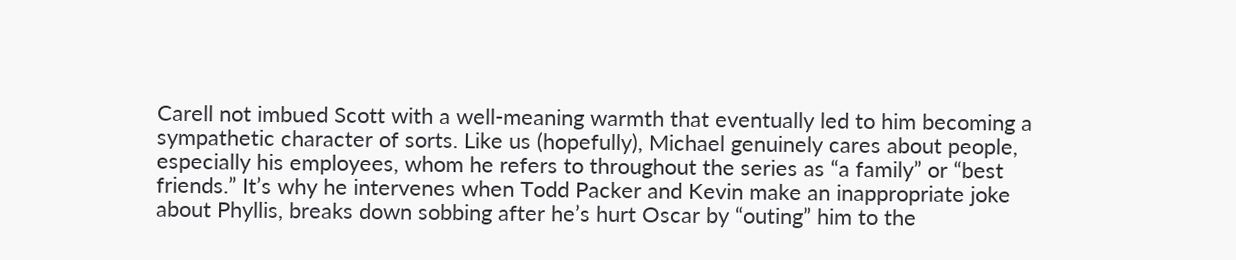Carell not imbued Scott with a well-meaning warmth that eventually led to him becoming a sympathetic character of sorts. Like us (hopefully), Michael genuinely cares about people, especially his employees, whom he refers to throughout the series as “a family” or “best friends.” It’s why he intervenes when Todd Packer and Kevin make an inappropriate joke about Phyllis, breaks down sobbing after he’s hurt Oscar by “outing” him to the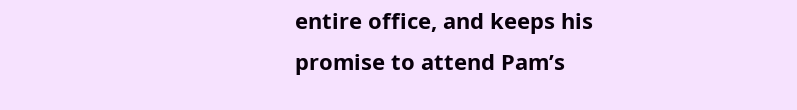entire office, and keeps his promise to attend Pam’s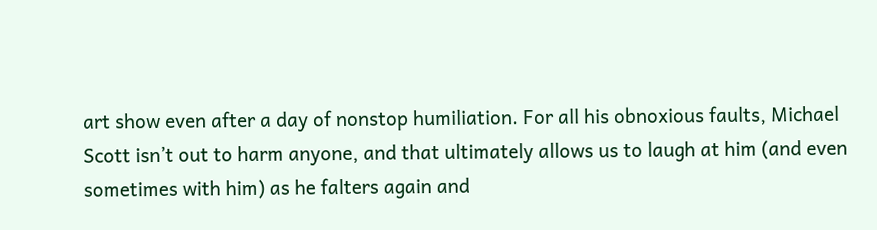art show even after a day of nonstop humiliation. For all his obnoxious faults, Michael Scott isn’t out to harm anyone, and that ultimately allows us to laugh at him (and even sometimes with him) as he falters again and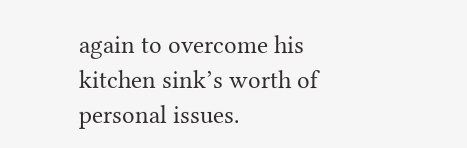again to overcome his kitchen sink’s worth of personal issues.